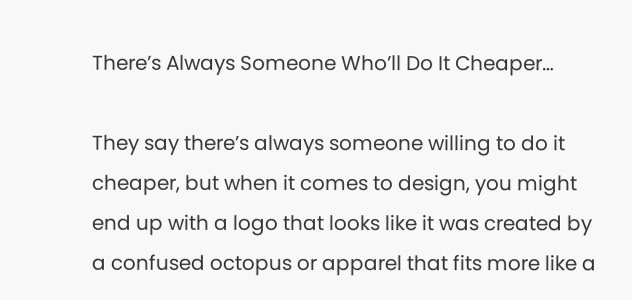There’s Always Someone Who’ll Do It Cheaper…

They say there’s always someone willing to do it cheaper, but when it comes to design, you might end up with a logo that looks like it was created by a confused octopus or apparel that fits more like a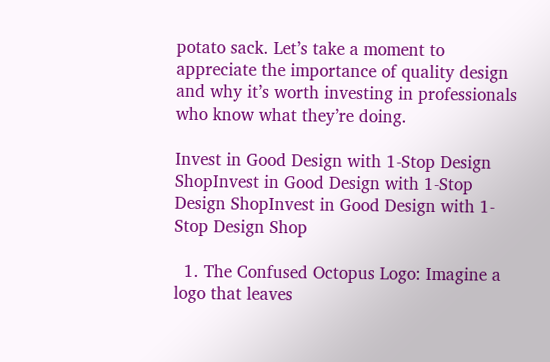potato sack. Let’s take a moment to appreciate the importance of quality design and why it’s worth investing in professionals who know what they’re doing.

Invest in Good Design with 1-Stop Design ShopInvest in Good Design with 1-Stop Design ShopInvest in Good Design with 1-Stop Design Shop

  1. The Confused Octopus Logo: Imagine a logo that leaves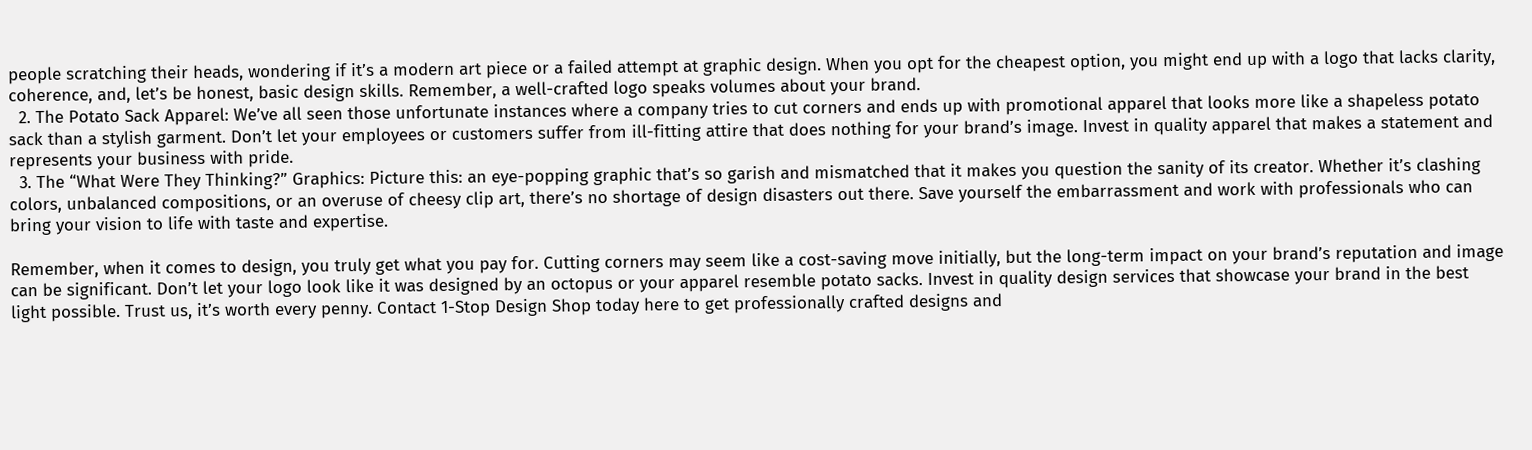people scratching their heads, wondering if it’s a modern art piece or a failed attempt at graphic design. When you opt for the cheapest option, you might end up with a logo that lacks clarity, coherence, and, let’s be honest, basic design skills. Remember, a well-crafted logo speaks volumes about your brand.
  2. The Potato Sack Apparel: We’ve all seen those unfortunate instances where a company tries to cut corners and ends up with promotional apparel that looks more like a shapeless potato sack than a stylish garment. Don’t let your employees or customers suffer from ill-fitting attire that does nothing for your brand’s image. Invest in quality apparel that makes a statement and represents your business with pride.
  3. The “What Were They Thinking?” Graphics: Picture this: an eye-popping graphic that’s so garish and mismatched that it makes you question the sanity of its creator. Whether it’s clashing colors, unbalanced compositions, or an overuse of cheesy clip art, there’s no shortage of design disasters out there. Save yourself the embarrassment and work with professionals who can bring your vision to life with taste and expertise.

Remember, when it comes to design, you truly get what you pay for. Cutting corners may seem like a cost-saving move initially, but the long-term impact on your brand’s reputation and image can be significant. Don’t let your logo look like it was designed by an octopus or your apparel resemble potato sacks. Invest in quality design services that showcase your brand in the best light possible. Trust us, it’s worth every penny. Contact 1-Stop Design Shop today here to get professionally crafted designs and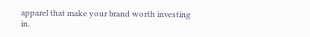apparel that make your brand worth investing in.